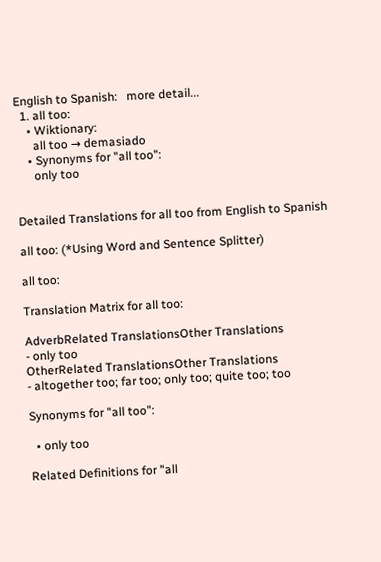English to Spanish:   more detail...
  1. all too:
    • Wiktionary:
      all too → demasiado
    • Synonyms for "all too":
      only too


Detailed Translations for all too from English to Spanish

all too: (*Using Word and Sentence Splitter)

all too:

Translation Matrix for all too:

AdverbRelated TranslationsOther Translations
- only too
OtherRelated TranslationsOther Translations
- altogether too; far too; only too; quite too; too

Synonyms for "all too":

  • only too

Related Definitions for "all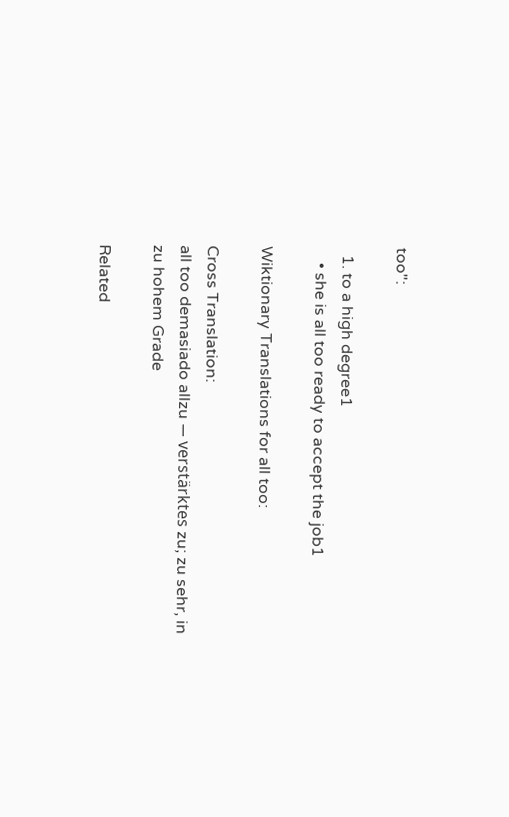too":

  1. to a high degree1
    • she is all too ready to accept the job1

Wiktionary Translations for all too:

Cross Translation:
all too demasiado allzu — verstärktes zu; zu sehr, in zu hohem Grade

Related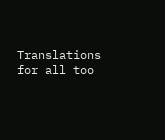Translations for all too